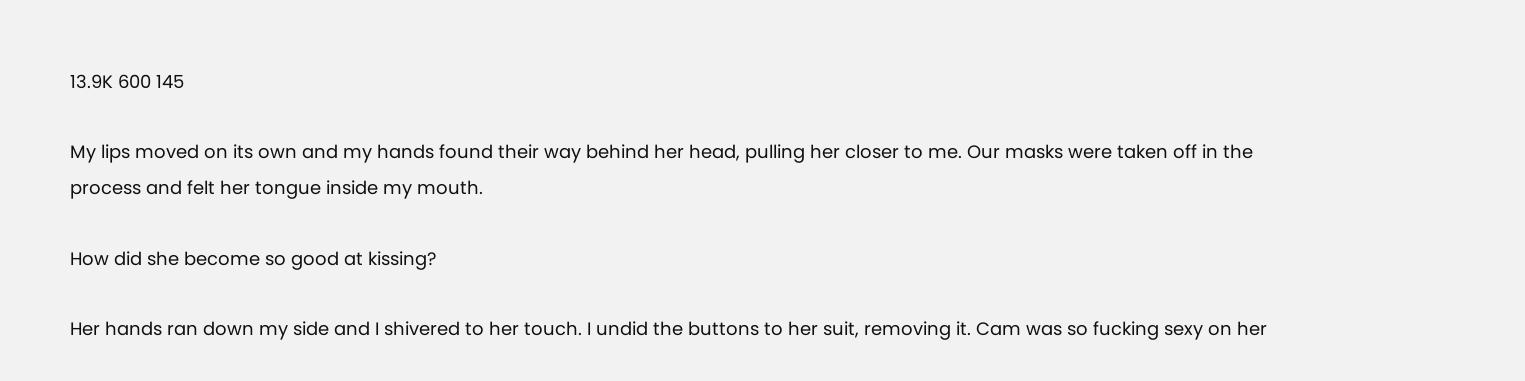13.9K 600 145

My lips moved on its own and my hands found their way behind her head, pulling her closer to me. Our masks were taken off in the process and felt her tongue inside my mouth.

How did she become so good at kissing?

Her hands ran down my side and I shivered to her touch. I undid the buttons to her suit, removing it. Cam was so fucking sexy on her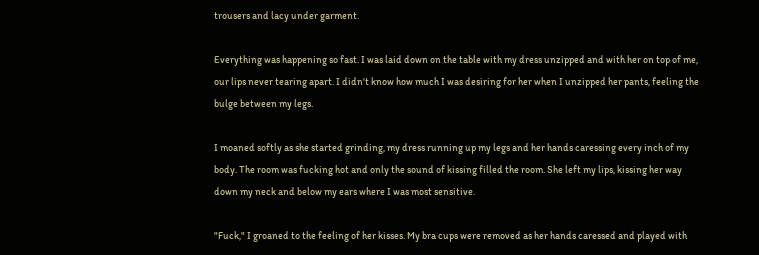trousers and lacy under garment.

Everything was happening so fast. I was laid down on the table with my dress unzipped and with her on top of me, our lips never tearing apart. I didn't know how much I was desiring for her when I unzipped her pants, feeling the bulge between my legs.

I moaned softly as she started grinding, my dress running up my legs and her hands caressing every inch of my body. The room was fucking hot and only the sound of kissing filled the room. She left my lips, kissing her way down my neck and below my ears where I was most sensitive.

"Fuck," I groaned to the feeling of her kisses. My bra cups were removed as her hands caressed and played with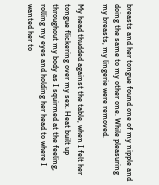breasts and her tongue found one of my nipple and doing the same to my other one. While pleasuring my breasts, my lingerie were removed.

My head thudded against the table, when I felt her tongue flickering over my sex. Heat built up throughout my body as I squirmed at the feeling, rolling my eyes and holding her head to where I wanted her to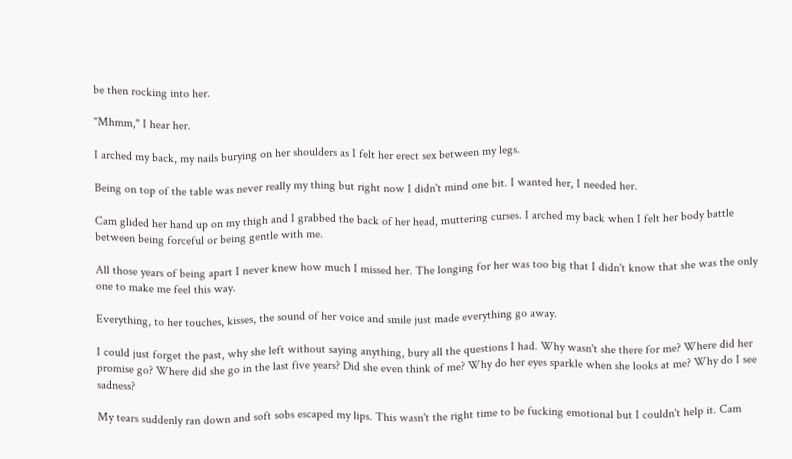be then rocking into her.

"Mhmm," I hear her.

I arched my back, my nails burying on her shoulders as I felt her erect sex between my legs.

Being on top of the table was never really my thing but right now I didn't mind one bit. I wanted her, I needed her.

Cam glided her hand up on my thigh and I grabbed the back of her head, muttering curses. I arched my back when I felt her body battle between being forceful or being gentle with me.

All those years of being apart I never knew how much I missed her. The longing for her was too big that I didn't know that she was the only one to make me feel this way.

Everything, to her touches, kisses, the sound of her voice and smile just made everything go away.

I could just forget the past, why she left without saying anything, bury all the questions I had. Why wasn't she there for me? Where did her promise go? Where did she go in the last five years? Did she even think of me? Why do her eyes sparkle when she looks at me? Why do I see sadness?

My tears suddenly ran down and soft sobs escaped my lips. This wasn't the right time to be fucking emotional but I couldn't help it. Cam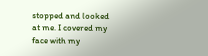stopped and looked at me. I covered my face with my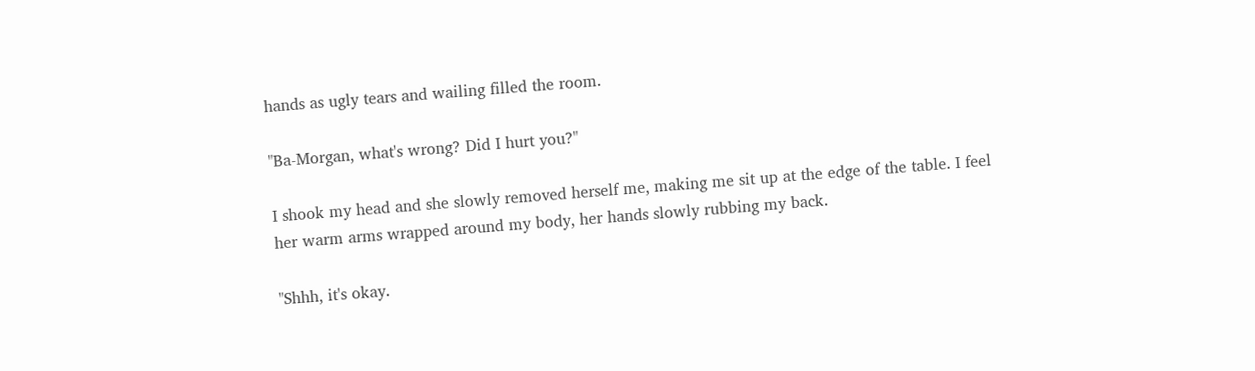hands as ugly tears and wailing filled the room.

"Ba-Morgan, what's wrong? Did I hurt you?"

I shook my head and she slowly removed herself me, making me sit up at the edge of the table. I feel her warm arms wrapped around my body, her hands slowly rubbing my back.

"Shhh, it's okay.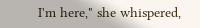I'm here," she whispered,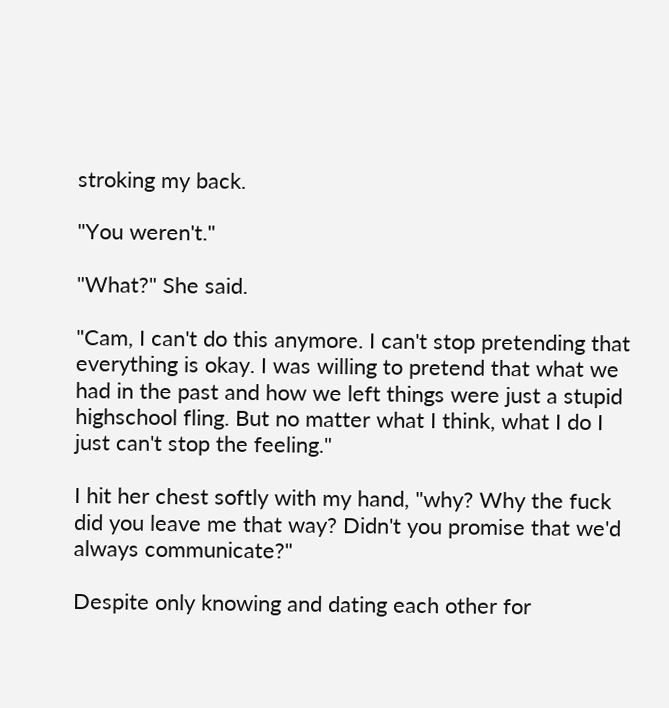stroking my back.

"You weren't."

"What?" She said.

"Cam, I can't do this anymore. I can't stop pretending that everything is okay. I was willing to pretend that what we had in the past and how we left things were just a stupid highschool fling. But no matter what I think, what I do I just can't stop the feeling."

I hit her chest softly with my hand, "why? Why the fuck did you leave me that way? Didn't you promise that we'd always communicate?"

Despite only knowing and dating each other for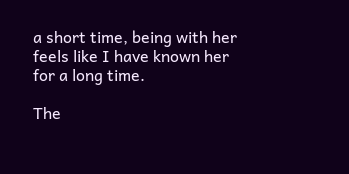a short time, being with her feels like I have known her for a long time.

The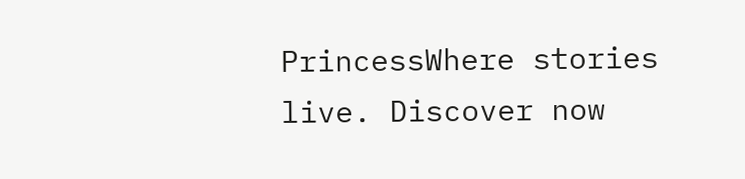PrincessWhere stories live. Discover now